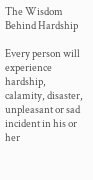The Wisdom Behind Hardship

Every person will experience hardship, calamity, disaster, unpleasant or sad incident in his or her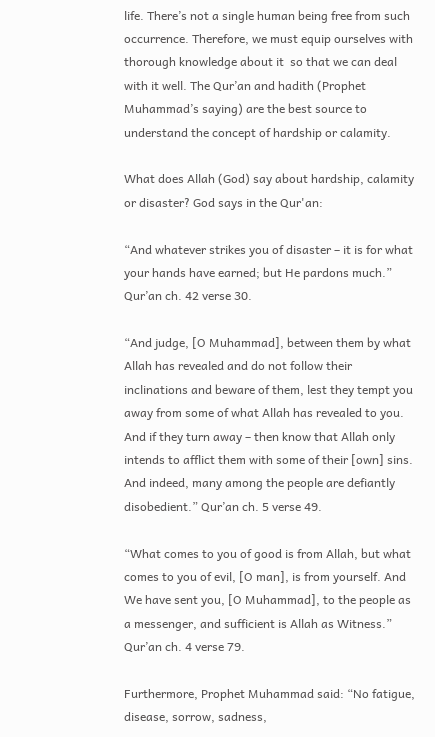life. There’s not a single human being free from such occurrence. Therefore, we must equip ourselves with thorough knowledge about it  so that we can deal with it well. The Qur’an and hadith (Prophet Muhammad’s saying) are the best source to understand the concept of hardship or calamity.

What does Allah (God) say about hardship, calamity or disaster? God says in the Qur'an:

“And whatever strikes you of disaster – it is for what your hands have earned; but He pardons much.” Qur’an ch. 42 verse 30.

“And judge, [O Muhammad], between them by what Allah has revealed and do not follow their inclinations and beware of them, lest they tempt you away from some of what Allah has revealed to you. And if they turn away – then know that Allah only intends to afflict them with some of their [own] sins. And indeed, many among the people are defiantly disobedient.” Qur’an ch. 5 verse 49.

“What comes to you of good is from Allah, but what comes to you of evil, [O man], is from yourself. And We have sent you, [O Muhammad], to the people as a messenger, and sufficient is Allah as Witness.” Qur’an ch. 4 verse 79.

Furthermore, Prophet Muhammad said: “No fatigue, disease, sorrow, sadness,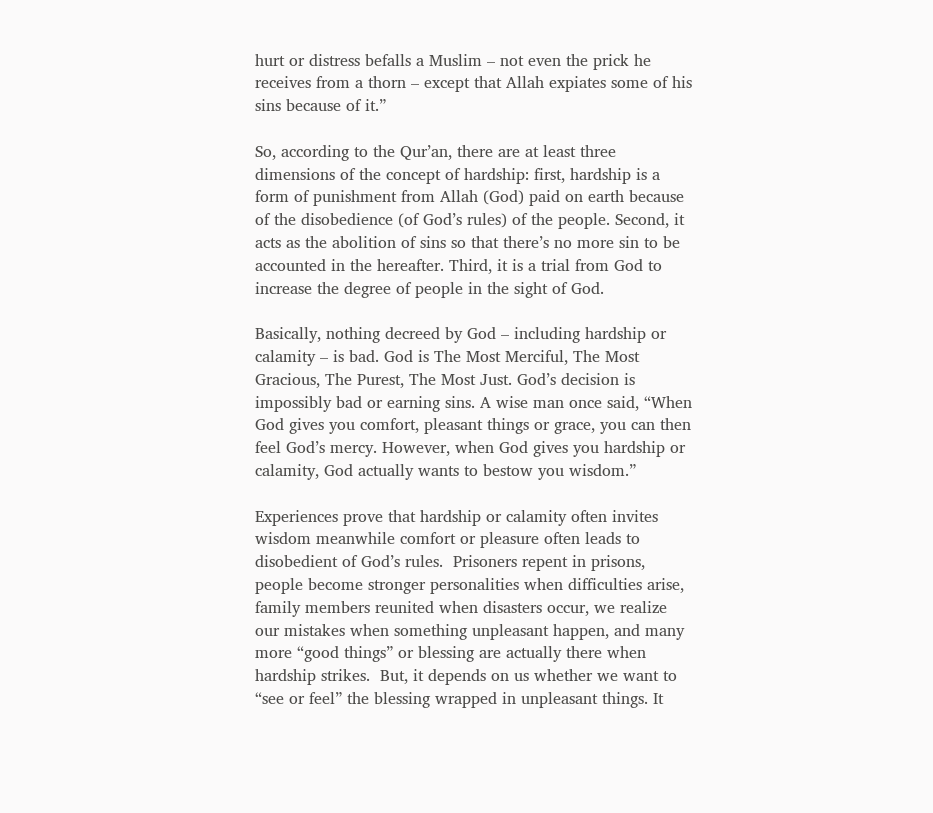hurt or distress befalls a Muslim – not even the prick he receives from a thorn – except that Allah expiates some of his sins because of it.”

So, according to the Qur’an, there are at least three dimensions of the concept of hardship: first, hardship is a form of punishment from Allah (God) paid on earth because of the disobedience (of God’s rules) of the people. Second, it acts as the abolition of sins so that there’s no more sin to be accounted in the hereafter. Third, it is a trial from God to increase the degree of people in the sight of God.

Basically, nothing decreed by God – including hardship or calamity – is bad. God is The Most Merciful, The Most Gracious, The Purest, The Most Just. God’s decision is impossibly bad or earning sins. A wise man once said, “When God gives you comfort, pleasant things or grace, you can then feel God’s mercy. However, when God gives you hardship or calamity, God actually wants to bestow you wisdom.”

Experiences prove that hardship or calamity often invites wisdom meanwhile comfort or pleasure often leads to disobedient of God’s rules.  Prisoners repent in prisons, people become stronger personalities when difficulties arise, family members reunited when disasters occur, we realize our mistakes when something unpleasant happen, and many more “good things” or blessing are actually there when hardship strikes.  But, it depends on us whether we want to “see or feel” the blessing wrapped in unpleasant things. It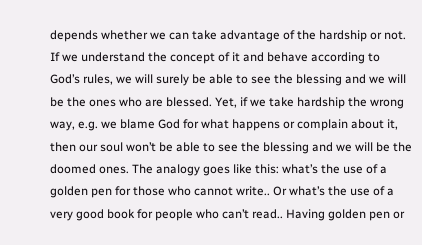depends whether we can take advantage of the hardship or not. If we understand the concept of it and behave according to God’s rules, we will surely be able to see the blessing and we will be the ones who are blessed. Yet, if we take hardship the wrong way, e.g. we blame God for what happens or complain about it, then our soul won’t be able to see the blessing and we will be the doomed ones. The analogy goes like this: what’s the use of a golden pen for those who cannot write.. Or what’s the use of a very good book for people who can’t read.. Having golden pen or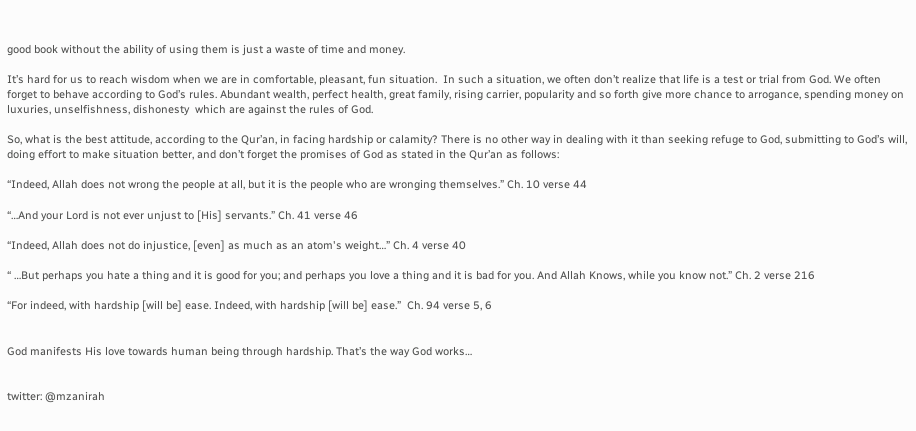good book without the ability of using them is just a waste of time and money.

It’s hard for us to reach wisdom when we are in comfortable, pleasant, fun situation.  In such a situation, we often don’t realize that life is a test or trial from God. We often forget to behave according to God’s rules. Abundant wealth, perfect health, great family, rising carrier, popularity and so forth give more chance to arrogance, spending money on luxuries, unselfishness, dishonesty  which are against the rules of God.

So, what is the best attitude, according to the Qur’an, in facing hardship or calamity? There is no other way in dealing with it than seeking refuge to God, submitting to God’s will, doing effort to make situation better, and don’t forget the promises of God as stated in the Qur’an as follows:

“Indeed, Allah does not wrong the people at all, but it is the people who are wronging themselves.” Ch. 10 verse 44

“…And your Lord is not ever unjust to [His] servants.” Ch. 41 verse 46

“Indeed, Allah does not do injustice, [even] as much as an atom's weight…” Ch. 4 verse 40

“ …But perhaps you hate a thing and it is good for you; and perhaps you love a thing and it is bad for you. And Allah Knows, while you know not.” Ch. 2 verse 216

“For indeed, with hardship [will be] ease. Indeed, with hardship [will be] ease.”  Ch. 94 verse 5, 6


God manifests His love towards human being through hardship. That’s the way God works…


twitter: @mzanirah